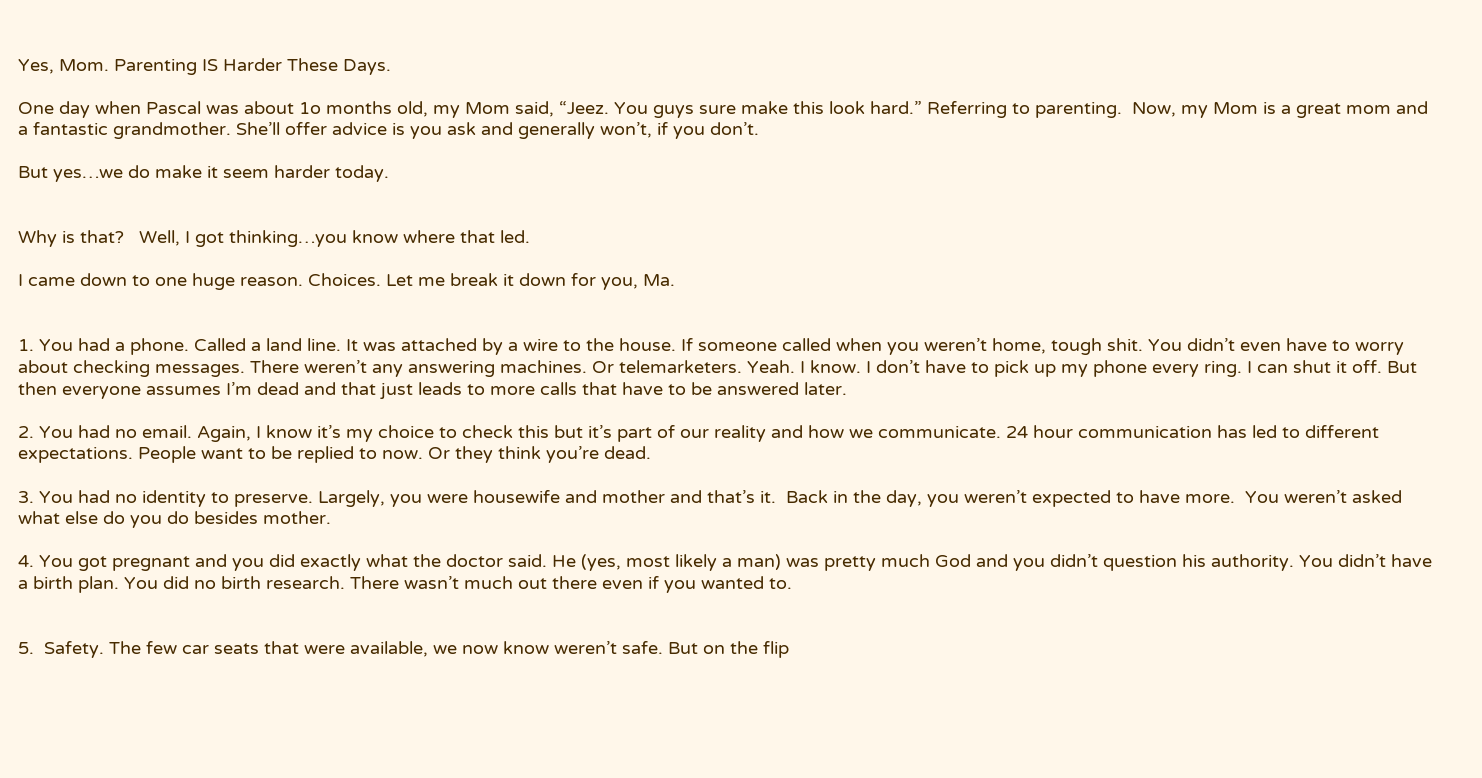Yes, Mom. Parenting IS Harder These Days.

One day when Pascal was about 1o months old, my Mom said, “Jeez. You guys sure make this look hard.” Referring to parenting.  Now, my Mom is a great mom and a fantastic grandmother. She’ll offer advice is you ask and generally won’t, if you don’t.

But yes…we do make it seem harder today.


Why is that?   Well, I got thinking…you know where that led.

I came down to one huge reason. Choices. Let me break it down for you, Ma.


1. You had a phone. Called a land line. It was attached by a wire to the house. If someone called when you weren’t home, tough shit. You didn’t even have to worry about checking messages. There weren’t any answering machines. Or telemarketers. Yeah. I know. I don’t have to pick up my phone every ring. I can shut it off. But then everyone assumes I’m dead and that just leads to more calls that have to be answered later.

2. You had no email. Again, I know it’s my choice to check this but it’s part of our reality and how we communicate. 24 hour communication has led to different expectations. People want to be replied to now. Or they think you’re dead.

3. You had no identity to preserve. Largely, you were housewife and mother and that’s it.  Back in the day, you weren’t expected to have more.  You weren’t asked what else do you do besides mother.

4. You got pregnant and you did exactly what the doctor said. He (yes, most likely a man) was pretty much God and you didn’t question his authority. You didn’t have a birth plan. You did no birth research. There wasn’t much out there even if you wanted to.


5.  Safety. The few car seats that were available, we now know weren’t safe. But on the flip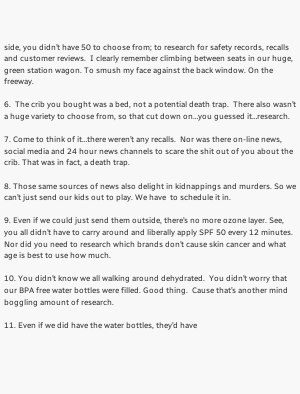side, you didn’t have 50 to choose from; to research for safety records, recalls and customer reviews.  I clearly remember climbing between seats in our huge, green station wagon. To smush my face against the back window. On the freeway.

6.  The crib you bought was a bed, not a potential death trap.  There also wasn’t a huge variety to choose from, so that cut down on…you guessed it…research.

7. Come to think of it…there weren’t any recalls.  Nor was there on-line news, social media and 24 hour news channels to scare the shit out of you about the crib. That was in fact, a death trap.

8. Those same sources of news also delight in kidnappings and murders. So we can’t just send our kids out to play. We have  to schedule it in.

9. Even if we could just send them outside, there’s no more ozone layer. See, you all didn’t have to carry around and liberally apply SPF 50 every 12 minutes. Nor did you need to research which brands don’t cause skin cancer and what age is best to use how much.

10. You didn’t know we all walking around dehydrated.  You didn’t worry that our BPA free water bottles were filled. Good thing.  Cause that’s another mind boggling amount of research.

11. Even if we did have the water bottles, they’d have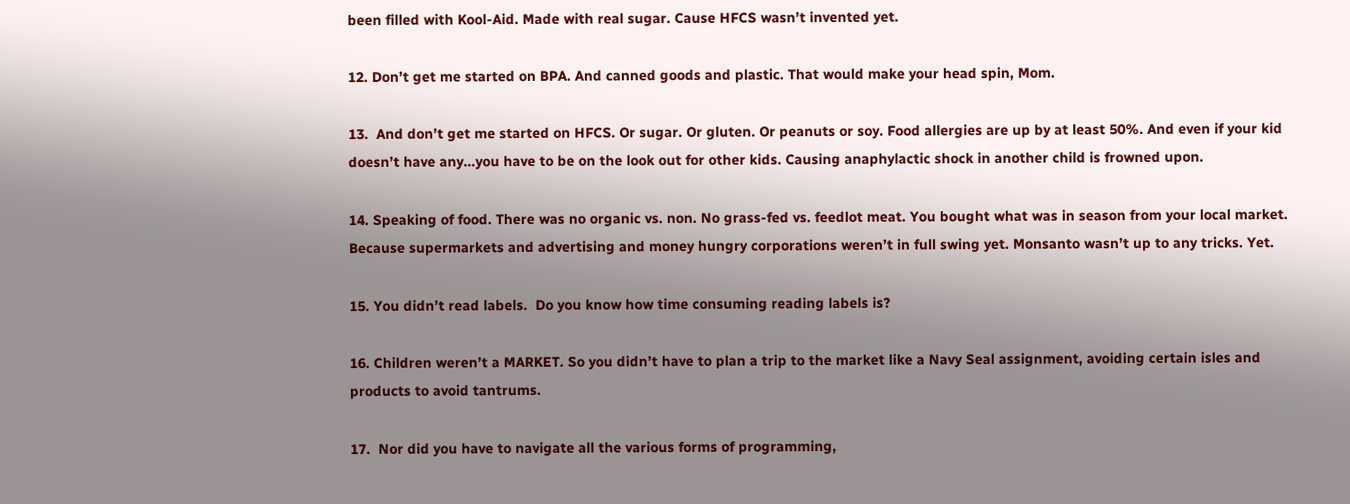been filled with Kool-Aid. Made with real sugar. Cause HFCS wasn’t invented yet.

12. Don’t get me started on BPA. And canned goods and plastic. That would make your head spin, Mom.

13.  And don’t get me started on HFCS. Or sugar. Or gluten. Or peanuts or soy. Food allergies are up by at least 50%. And even if your kid doesn’t have any…you have to be on the look out for other kids. Causing anaphylactic shock in another child is frowned upon.

14. Speaking of food. There was no organic vs. non. No grass-fed vs. feedlot meat. You bought what was in season from your local market. Because supermarkets and advertising and money hungry corporations weren’t in full swing yet. Monsanto wasn’t up to any tricks. Yet.

15. You didn’t read labels.  Do you know how time consuming reading labels is?

16. Children weren’t a MARKET. So you didn’t have to plan a trip to the market like a Navy Seal assignment, avoiding certain isles and products to avoid tantrums.

17.  Nor did you have to navigate all the various forms of programming,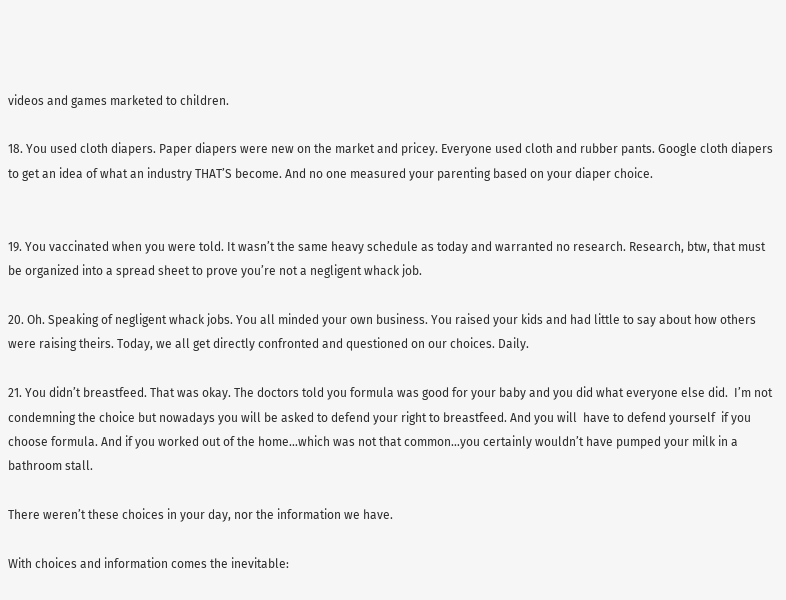videos and games marketed to children.

18. You used cloth diapers. Paper diapers were new on the market and pricey. Everyone used cloth and rubber pants. Google cloth diapers to get an idea of what an industry THAT’S become. And no one measured your parenting based on your diaper choice.


19. You vaccinated when you were told. It wasn’t the same heavy schedule as today and warranted no research. Research, btw, that must be organized into a spread sheet to prove you’re not a negligent whack job.

20. Oh. Speaking of negligent whack jobs. You all minded your own business. You raised your kids and had little to say about how others were raising theirs. Today, we all get directly confronted and questioned on our choices. Daily.

21. You didn’t breastfeed. That was okay. The doctors told you formula was good for your baby and you did what everyone else did.  I’m not condemning the choice but nowadays you will be asked to defend your right to breastfeed. And you will  have to defend yourself  if you choose formula. And if you worked out of the home…which was not that common…you certainly wouldn’t have pumped your milk in a bathroom stall.

There weren’t these choices in your day, nor the information we have.

With choices and information comes the inevitable: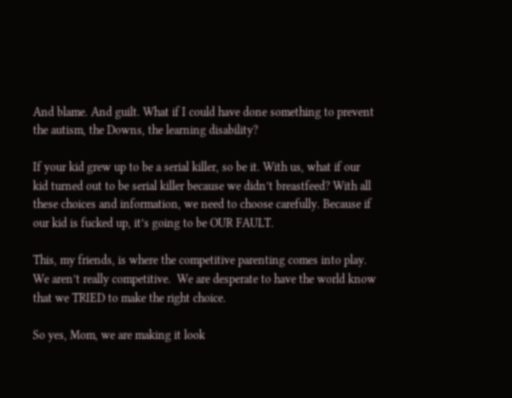And blame. And guilt. What if I could have done something to prevent the autism, the Downs, the learning disability?

If your kid grew up to be a serial killer, so be it. With us, what if our kid turned out to be serial killer because we didn’t breastfeed? With all these choices and information, we need to choose carefully. Because if our kid is fucked up, it’s going to be OUR FAULT.

This, my friends, is where the competitive parenting comes into play. We aren’t really competitive.  We are desperate to have the world know that we TRIED to make the right choice.

So yes, Mom, we are making it look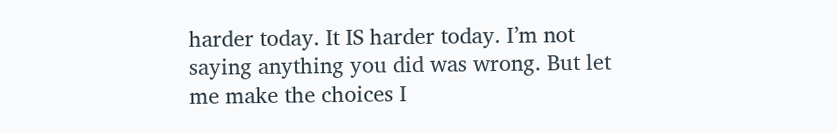harder today. It IS harder today. I’m not saying anything you did was wrong. But let me make the choices I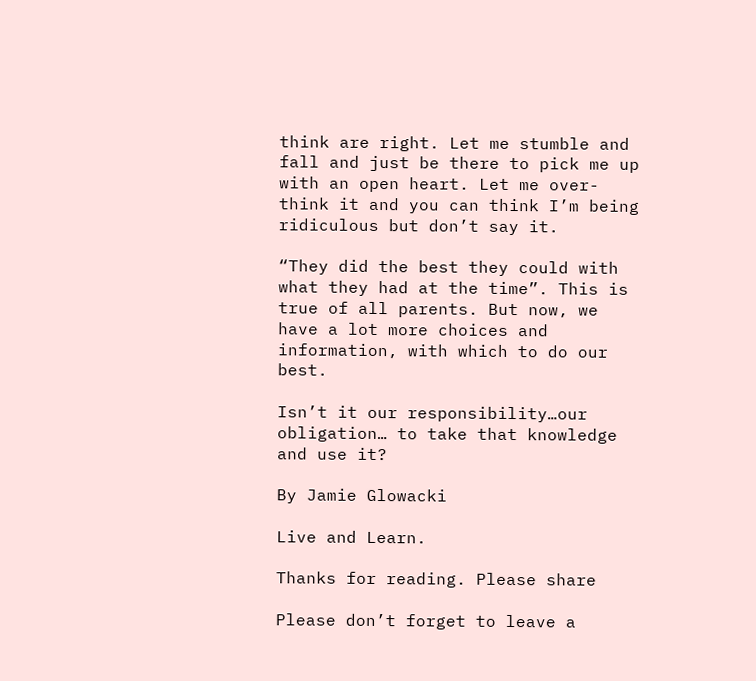think are right. Let me stumble and fall and just be there to pick me up with an open heart. Let me over-think it and you can think I’m being ridiculous but don’t say it.

“They did the best they could with what they had at the time”. This is true of all parents. But now, we have a lot more choices and information, with which to do our best.

Isn’t it our responsibility…our obligation… to take that knowledge and use it?

By Jamie Glowacki

Live and Learn.

Thanks for reading. Please share

Please don’t forget to leave a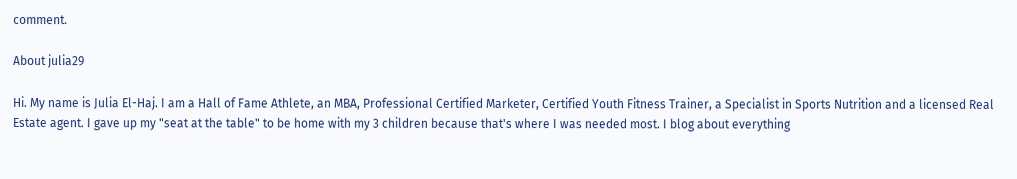comment.

About julia29

Hi. My name is Julia El-Haj. I am a Hall of Fame Athlete, an MBA, Professional Certified Marketer, Certified Youth Fitness Trainer, a Specialist in Sports Nutrition and a licensed Real Estate agent. I gave up my "seat at the table" to be home with my 3 children because that's where I was needed most. I blog about everything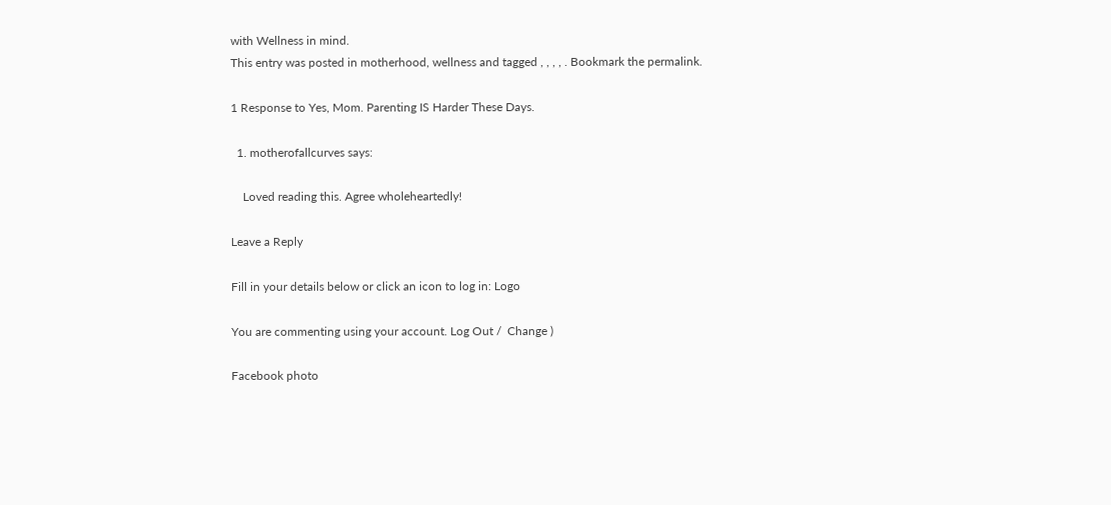with Wellness in mind.
This entry was posted in motherhood, wellness and tagged , , , , . Bookmark the permalink.

1 Response to Yes, Mom. Parenting IS Harder These Days.

  1. motherofallcurves says:

    Loved reading this. Agree wholeheartedly!

Leave a Reply

Fill in your details below or click an icon to log in: Logo

You are commenting using your account. Log Out /  Change )

Facebook photo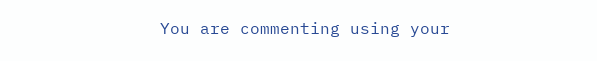You are commenting using your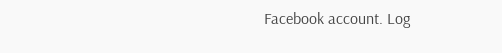Facebook account. Log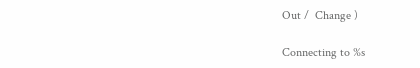Out /  Change )

Connecting to %s